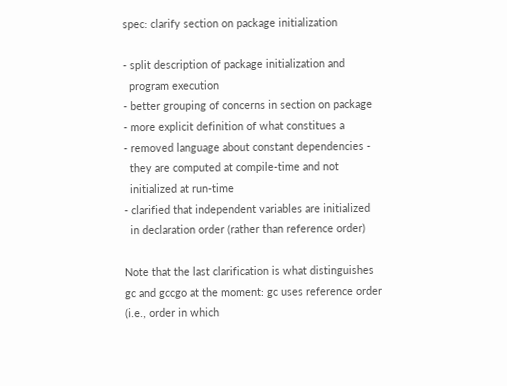spec: clarify section on package initialization

- split description of package initialization and
  program execution
- better grouping of concerns in section on package
- more explicit definition of what constitues a
- removed language about constant dependencies -
  they are computed at compile-time and not
  initialized at run-time
- clarified that independent variables are initialized
  in declaration order (rather than reference order)

Note that the last clarification is what distinguishes
gc and gccgo at the moment: gc uses reference order
(i.e., order in which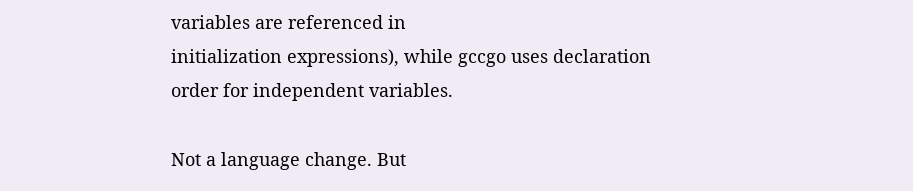variables are referenced in
initialization expressions), while gccgo uses declaration
order for independent variables.

Not a language change. But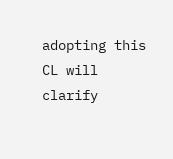adopting this CL will
clarify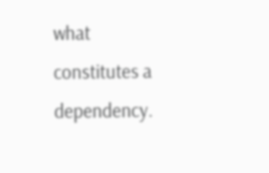what constitutes a dependency.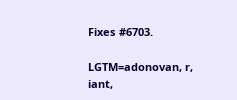Fixes #6703.

LGTM=adonovan, r, iant,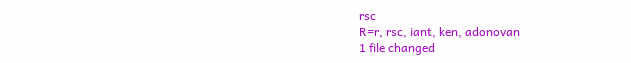rsc
R=r, rsc, iant, ken, adonovan
1 file changed